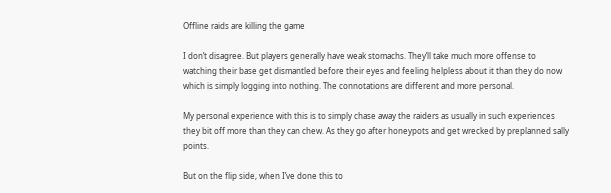Offline raids are killing the game

I don’t disagree. But players generally have weak stomachs. They’ll take much more offense to watching their base get dismantled before their eyes and feeling helpless about it than they do now which is simply logging into nothing. The connotations are different and more personal.

My personal experience with this is to simply chase away the raiders as usually in such experiences they bit off more than they can chew. As they go after honeypots and get wrecked by preplanned sally points.

But on the flip side, when I’ve done this to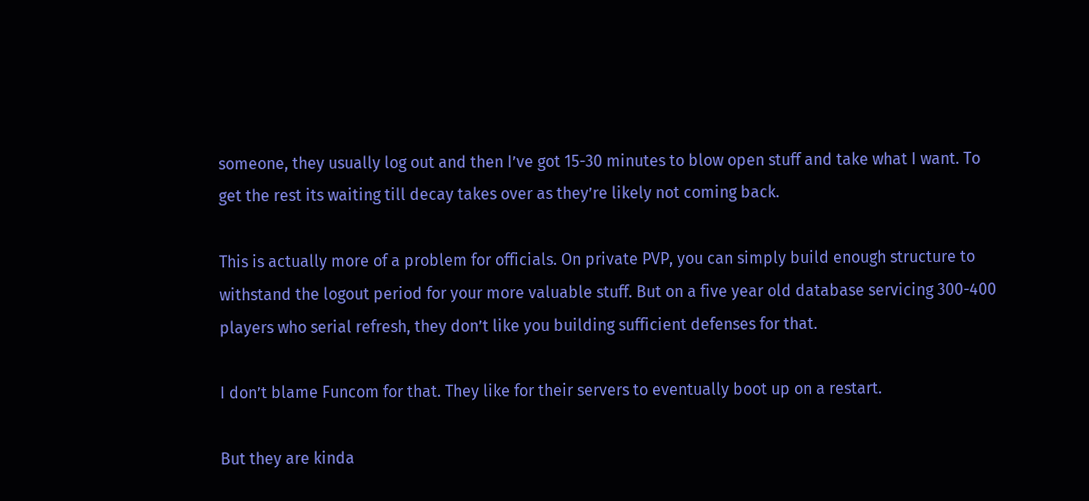someone, they usually log out and then I’ve got 15-30 minutes to blow open stuff and take what I want. To get the rest its waiting till decay takes over as they’re likely not coming back.

This is actually more of a problem for officials. On private PVP, you can simply build enough structure to withstand the logout period for your more valuable stuff. But on a five year old database servicing 300-400 players who serial refresh, they don’t like you building sufficient defenses for that.

I don’t blame Funcom for that. They like for their servers to eventually boot up on a restart.

But they are kinda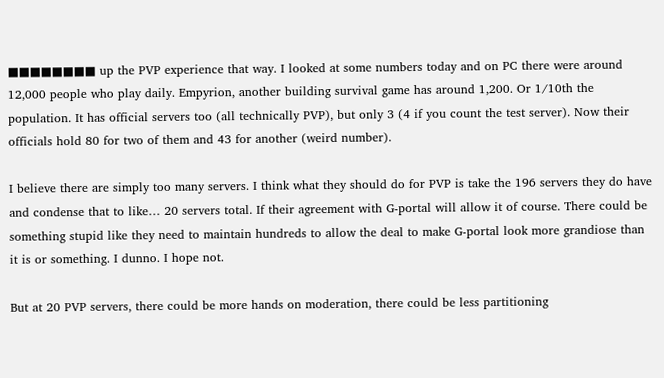■■■■■■■■ up the PVP experience that way. I looked at some numbers today and on PC there were around 12,000 people who play daily. Empyrion, another building survival game has around 1,200. Or 1/10th the population. It has official servers too (all technically PVP), but only 3 (4 if you count the test server). Now their officials hold 80 for two of them and 43 for another (weird number).

I believe there are simply too many servers. I think what they should do for PVP is take the 196 servers they do have and condense that to like… 20 servers total. If their agreement with G-portal will allow it of course. There could be something stupid like they need to maintain hundreds to allow the deal to make G-portal look more grandiose than it is or something. I dunno. I hope not.

But at 20 PVP servers, there could be more hands on moderation, there could be less partitioning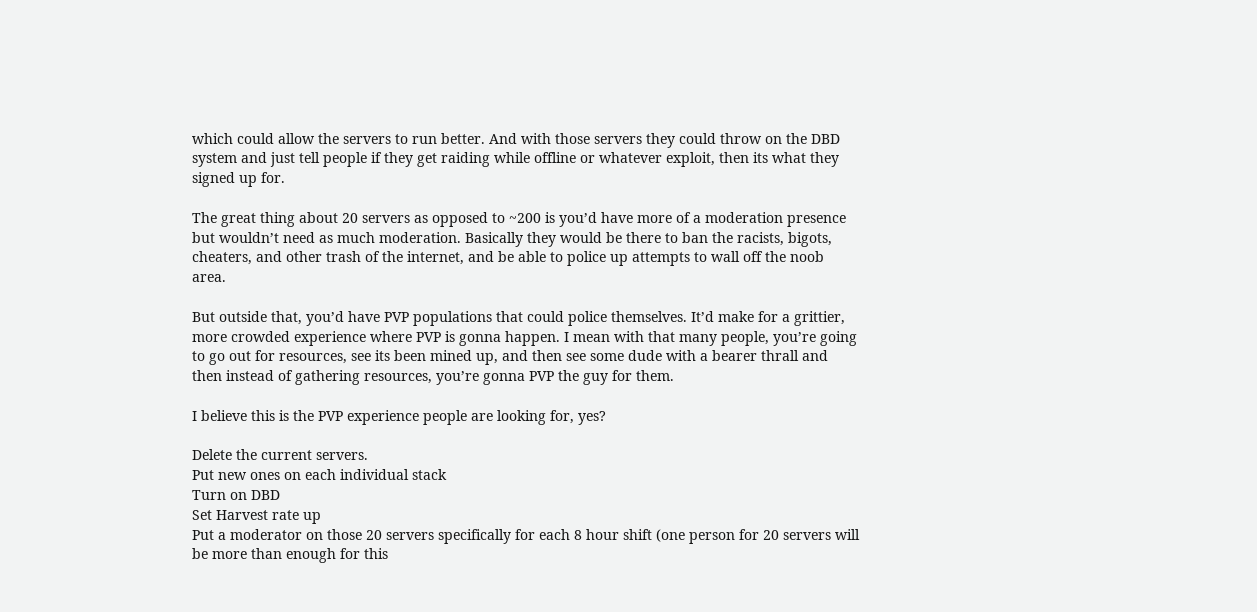which could allow the servers to run better. And with those servers they could throw on the DBD system and just tell people if they get raiding while offline or whatever exploit, then its what they signed up for.

The great thing about 20 servers as opposed to ~200 is you’d have more of a moderation presence but wouldn’t need as much moderation. Basically they would be there to ban the racists, bigots, cheaters, and other trash of the internet, and be able to police up attempts to wall off the noob area.

But outside that, you’d have PVP populations that could police themselves. It’d make for a grittier, more crowded experience where PVP is gonna happen. I mean with that many people, you’re going to go out for resources, see its been mined up, and then see some dude with a bearer thrall and then instead of gathering resources, you’re gonna PVP the guy for them.

I believe this is the PVP experience people are looking for, yes?

Delete the current servers.
Put new ones on each individual stack
Turn on DBD
Set Harvest rate up
Put a moderator on those 20 servers specifically for each 8 hour shift (one person for 20 servers will be more than enough for this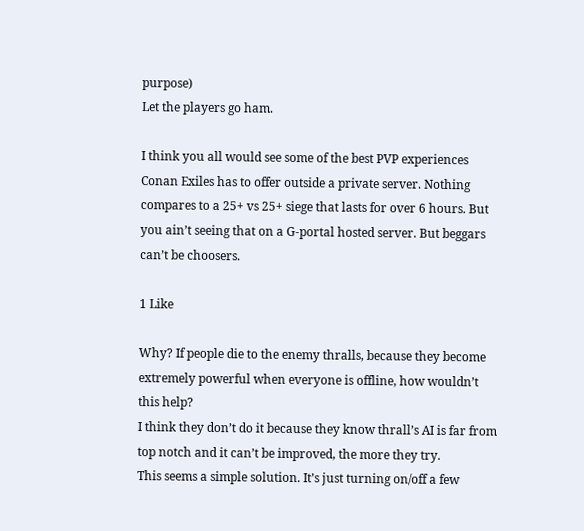purpose)
Let the players go ham.

I think you all would see some of the best PVP experiences Conan Exiles has to offer outside a private server. Nothing compares to a 25+ vs 25+ siege that lasts for over 6 hours. But you ain’t seeing that on a G-portal hosted server. But beggars can’t be choosers.

1 Like

Why? If people die to the enemy thralls, because they become extremely powerful when everyone is offline, how wouldn’t this help?
I think they don’t do it because they know thrall’s AI is far from top notch and it can’t be improved, the more they try.
This seems a simple solution. It’s just turning on/off a few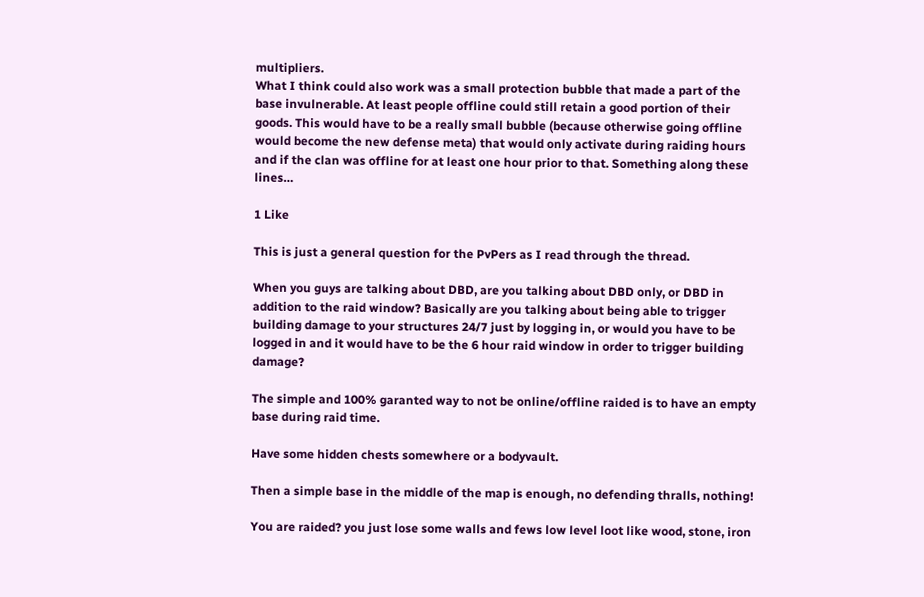multipliers.
What I think could also work was a small protection bubble that made a part of the base invulnerable. At least people offline could still retain a good portion of their goods. This would have to be a really small bubble (because otherwise going offline would become the new defense meta) that would only activate during raiding hours and if the clan was offline for at least one hour prior to that. Something along these lines…

1 Like

This is just a general question for the PvPers as I read through the thread.

When you guys are talking about DBD, are you talking about DBD only, or DBD in addition to the raid window? Basically are you talking about being able to trigger building damage to your structures 24/7 just by logging in, or would you have to be logged in and it would have to be the 6 hour raid window in order to trigger building damage?

The simple and 100% garanted way to not be online/offline raided is to have an empty base during raid time.

Have some hidden chests somewhere or a bodyvault.

Then a simple base in the middle of the map is enough, no defending thralls, nothing!

You are raided? you just lose some walls and fews low level loot like wood, stone, iron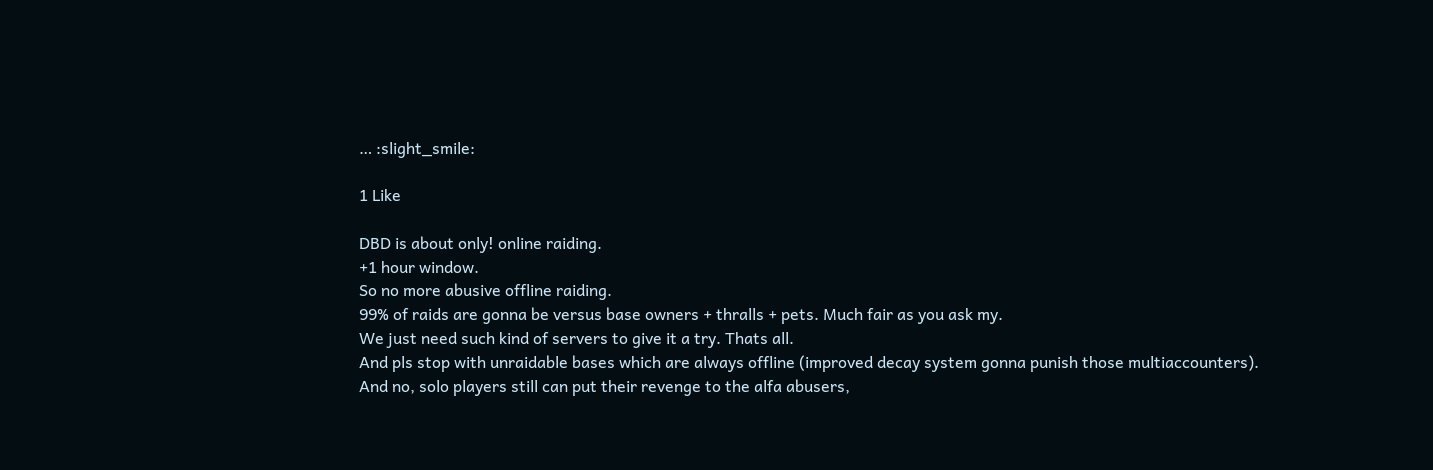… :slight_smile:

1 Like

DBD is about only! online raiding.
+1 hour window.
So no more abusive offline raiding.
99% of raids are gonna be versus base owners + thralls + pets. Much fair as you ask my.
We just need such kind of servers to give it a try. Thats all.
And pls stop with unraidable bases which are always offline (improved decay system gonna punish those multiaccounters).
And no, solo players still can put their revenge to the alfa abusers,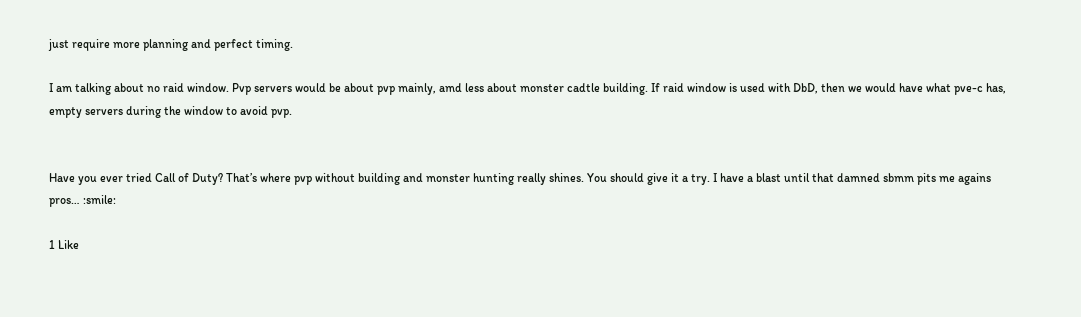just require more planning and perfect timing.

I am talking about no raid window. Pvp servers would be about pvp mainly, amd less about monster cadtle building. If raid window is used with DbD, then we would have what pve-c has, empty servers during the window to avoid pvp.


Have you ever tried Call of Duty? That’s where pvp without building and monster hunting really shines. You should give it a try. I have a blast until that damned sbmm pits me agains pros… :smile:

1 Like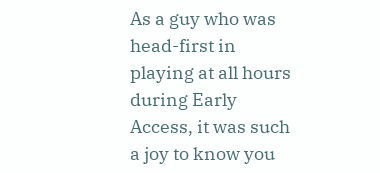As a guy who was head-first in playing at all hours during Early Access, it was such a joy to know you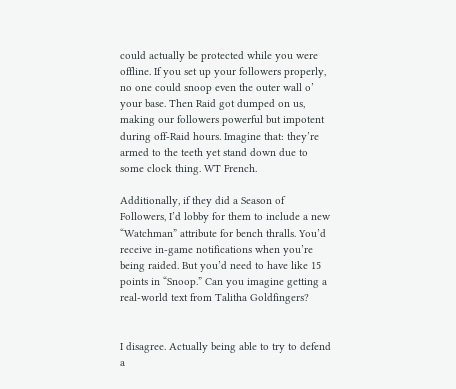could actually be protected while you were offline. If you set up your followers properly, no one could snoop even the outer wall o’ your base. Then Raid got dumped on us, making our followers powerful but impotent during off-Raid hours. Imagine that: they’re armed to the teeth yet stand down due to some clock thing. WT French.

Additionally, if they did a Season of Followers, I’d lobby for them to include a new “Watchman” attribute for bench thralls. You’d receive in-game notifications when you’re being raided. But you’d need to have like 15 points in “Snoop.” Can you imagine getting a real-world text from Talitha Goldfingers?


I disagree. Actually being able to try to defend a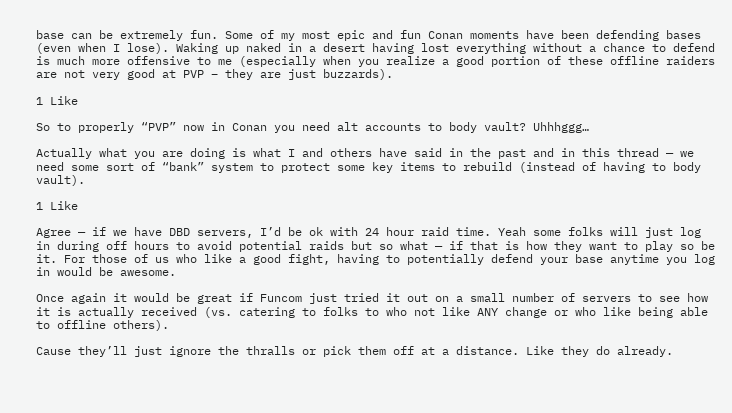base can be extremely fun. Some of my most epic and fun Conan moments have been defending bases (even when I lose). Waking up naked in a desert having lost everything without a chance to defend is much more offensive to me (especially when you realize a good portion of these offline raiders are not very good at PVP – they are just buzzards).

1 Like

So to properly “PVP” now in Conan you need alt accounts to body vault? Uhhhggg…

Actually what you are doing is what I and others have said in the past and in this thread — we need some sort of “bank” system to protect some key items to rebuild (instead of having to body vault).

1 Like

Agree — if we have DBD servers, I’d be ok with 24 hour raid time. Yeah some folks will just log in during off hours to avoid potential raids but so what — if that is how they want to play so be it. For those of us who like a good fight, having to potentially defend your base anytime you log in would be awesome.

Once again it would be great if Funcom just tried it out on a small number of servers to see how it is actually received (vs. catering to folks to who not like ANY change or who like being able to offline others).

Cause they’ll just ignore the thralls or pick them off at a distance. Like they do already.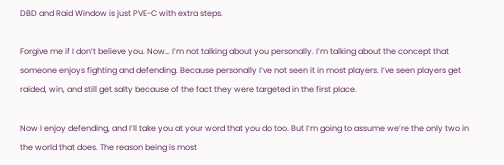DBD and Raid Window is just PVE-C with extra steps.

Forgive me if I don’t believe you. Now… I’m not talking about you personally. I’m talking about the concept that someone enjoys fighting and defending. Because personally I’ve not seen it in most players. I’ve seen players get raided, win, and still get salty because of the fact they were targeted in the first place.

Now I enjoy defending, and I’ll take you at your word that you do too. But I’m going to assume we’re the only two in the world that does. The reason being is most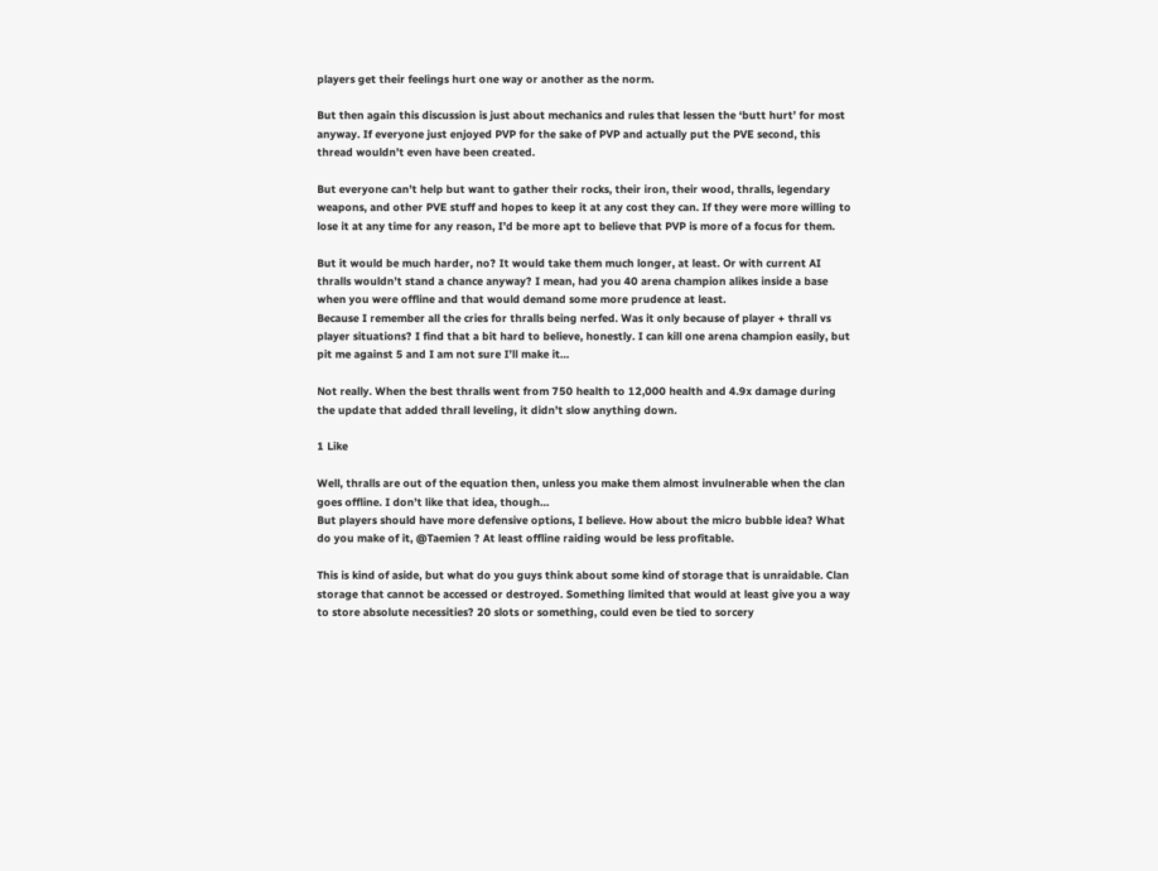players get their feelings hurt one way or another as the norm.

But then again this discussion is just about mechanics and rules that lessen the ‘butt hurt’ for most anyway. If everyone just enjoyed PVP for the sake of PVP and actually put the PVE second, this thread wouldn’t even have been created.

But everyone can’t help but want to gather their rocks, their iron, their wood, thralls, legendary weapons, and other PVE stuff and hopes to keep it at any cost they can. If they were more willing to lose it at any time for any reason, I’d be more apt to believe that PVP is more of a focus for them.

But it would be much harder, no? It would take them much longer, at least. Or with current AI thralls wouldn’t stand a chance anyway? I mean, had you 40 arena champion alikes inside a base when you were offline and that would demand some more prudence at least.
Because I remember all the cries for thralls being nerfed. Was it only because of player + thrall vs player situations? I find that a bit hard to believe, honestly. I can kill one arena champion easily, but pit me against 5 and I am not sure I’ll make it…

Not really. When the best thralls went from 750 health to 12,000 health and 4.9x damage during the update that added thrall leveling, it didn’t slow anything down.

1 Like

Well, thralls are out of the equation then, unless you make them almost invulnerable when the clan goes offline. I don’t like that idea, though…
But players should have more defensive options, I believe. How about the micro bubble idea? What do you make of it, @Taemien ? At least offline raiding would be less profitable.

This is kind of aside, but what do you guys think about some kind of storage that is unraidable. Clan storage that cannot be accessed or destroyed. Something limited that would at least give you a way to store absolute necessities? 20 slots or something, could even be tied to sorcery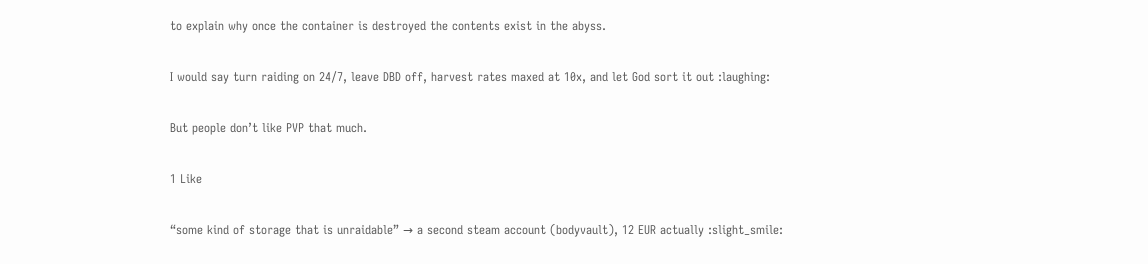to explain why once the container is destroyed the contents exist in the abyss.

I would say turn raiding on 24/7, leave DBD off, harvest rates maxed at 10x, and let God sort it out :laughing:

But people don’t like PVP that much.

1 Like

“some kind of storage that is unraidable” → a second steam account (bodyvault), 12 EUR actually :slight_smile: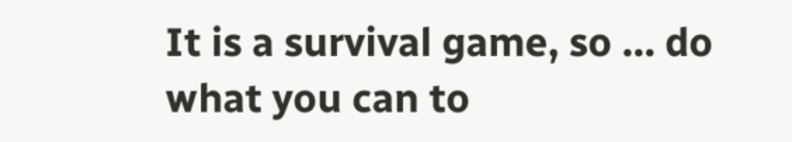It is a survival game, so … do what you can to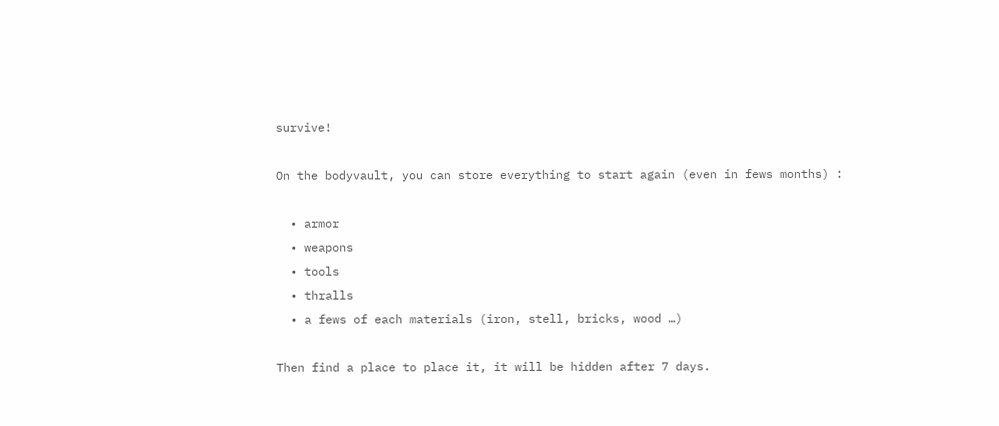survive!

On the bodyvault, you can store everything to start again (even in fews months) :

  • armor
  • weapons
  • tools
  • thralls
  • a fews of each materials (iron, stell, bricks, wood …)

Then find a place to place it, it will be hidden after 7 days.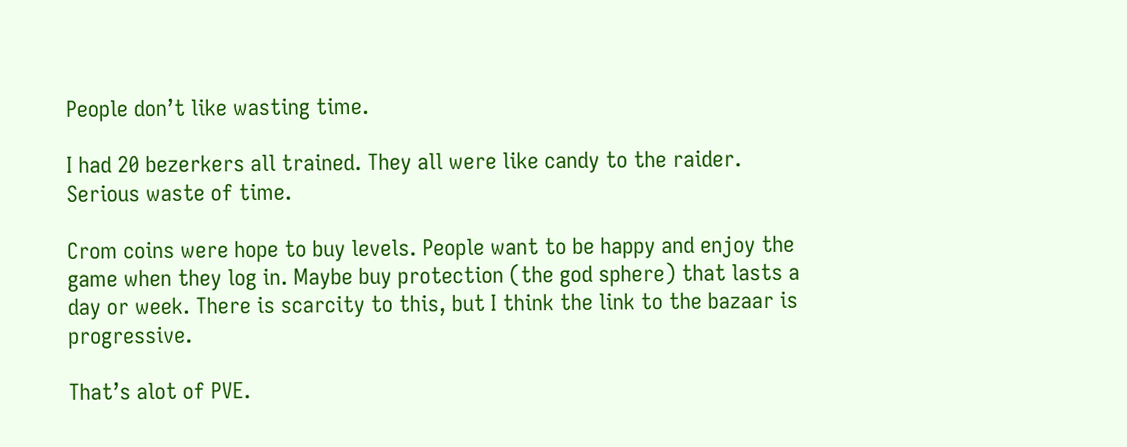People don’t like wasting time.

I had 20 bezerkers all trained. They all were like candy to the raider. Serious waste of time.

Crom coins were hope to buy levels. People want to be happy and enjoy the game when they log in. Maybe buy protection (the god sphere) that lasts a day or week. There is scarcity to this, but I think the link to the bazaar is progressive.

That’s alot of PVE.